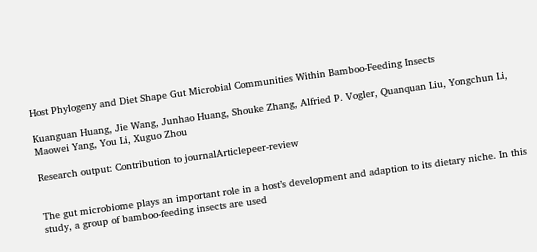Host Phylogeny and Diet Shape Gut Microbial Communities Within Bamboo-Feeding Insects

Kuanguan Huang, Jie Wang, Junhao Huang, Shouke Zhang, Alfried P. Vogler, Quanquan Liu, Yongchun Li, Maowei Yang, You Li, Xuguo Zhou

Research output: Contribution to journalArticlepeer-review


The gut microbiome plays an important role in a host’s development and adaption to its dietary niche. In this study, a group of bamboo-feeding insects are used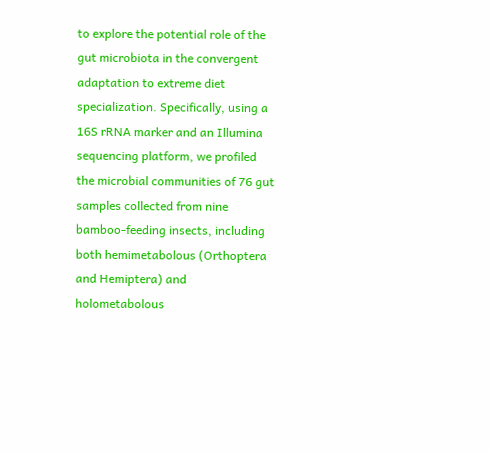to explore the potential role of the gut microbiota in the convergent adaptation to extreme diet specialization. Specifically, using a 16S rRNA marker and an Illumina sequencing platform, we profiled the microbial communities of 76 gut samples collected from nine bamboo-feeding insects, including both hemimetabolous (Orthoptera and Hemiptera) and holometabolous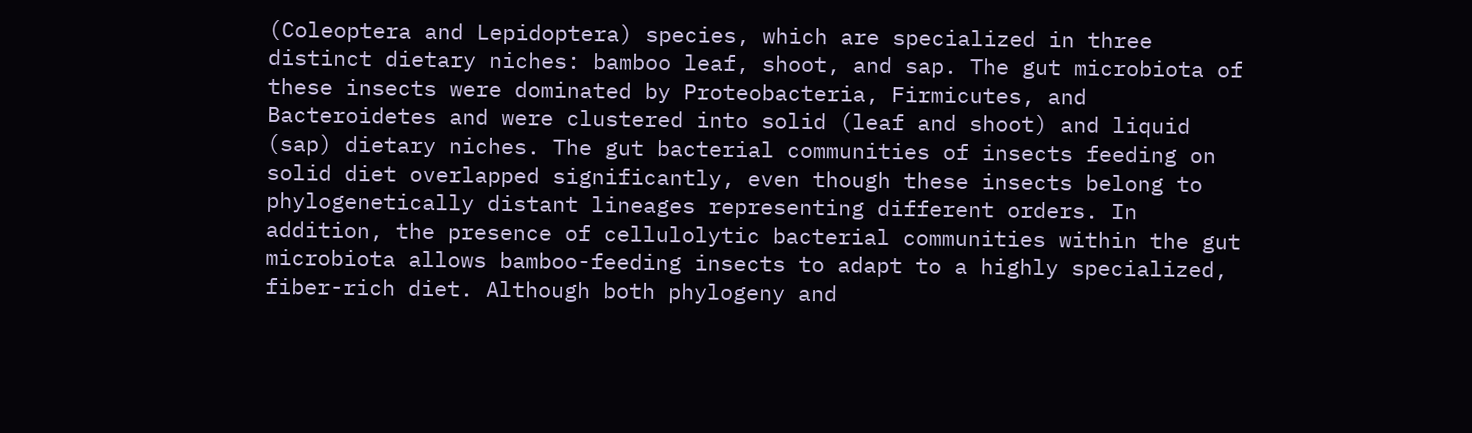(Coleoptera and Lepidoptera) species, which are specialized in three distinct dietary niches: bamboo leaf, shoot, and sap. The gut microbiota of these insects were dominated by Proteobacteria, Firmicutes, and Bacteroidetes and were clustered into solid (leaf and shoot) and liquid (sap) dietary niches. The gut bacterial communities of insects feeding on solid diet overlapped significantly, even though these insects belong to phylogenetically distant lineages representing different orders. In addition, the presence of cellulolytic bacterial communities within the gut microbiota allows bamboo-feeding insects to adapt to a highly specialized, fiber-rich diet. Although both phylogeny and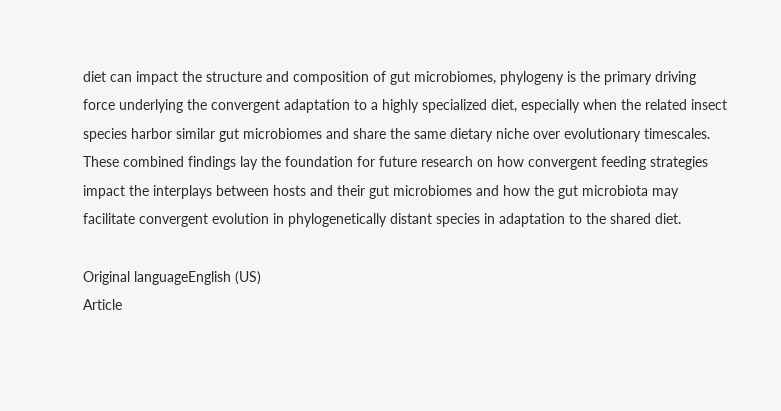diet can impact the structure and composition of gut microbiomes, phylogeny is the primary driving force underlying the convergent adaptation to a highly specialized diet, especially when the related insect species harbor similar gut microbiomes and share the same dietary niche over evolutionary timescales. These combined findings lay the foundation for future research on how convergent feeding strategies impact the interplays between hosts and their gut microbiomes and how the gut microbiota may facilitate convergent evolution in phylogenetically distant species in adaptation to the shared diet.

Original languageEnglish (US)
Article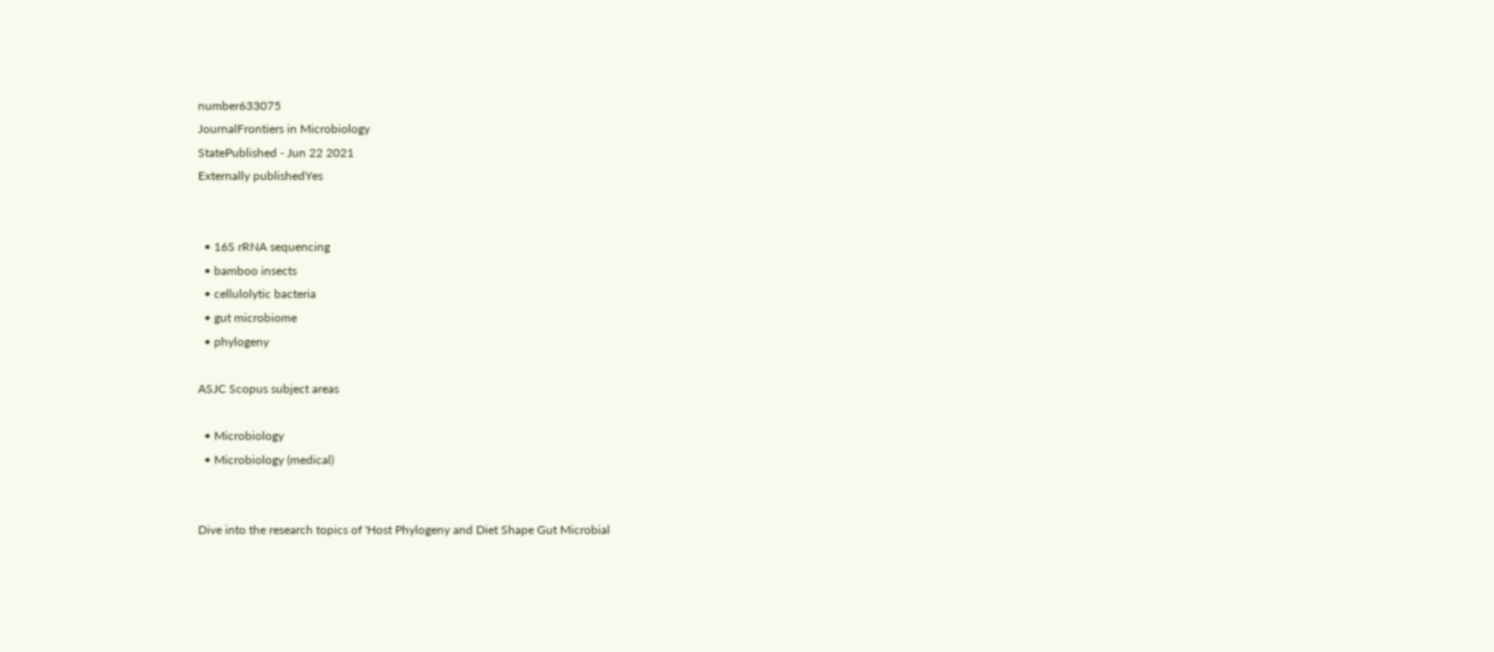number633075
JournalFrontiers in Microbiology
StatePublished - Jun 22 2021
Externally publishedYes


  • 16S rRNA sequencing
  • bamboo insects
  • cellulolytic bacteria
  • gut microbiome
  • phylogeny

ASJC Scopus subject areas

  • Microbiology
  • Microbiology (medical)


Dive into the research topics of 'Host Phylogeny and Diet Shape Gut Microbial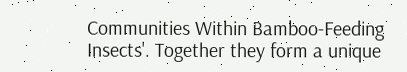Communities Within Bamboo-Feeding Insects'. Together they form a unique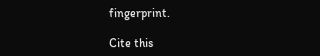fingerprint.

Cite this